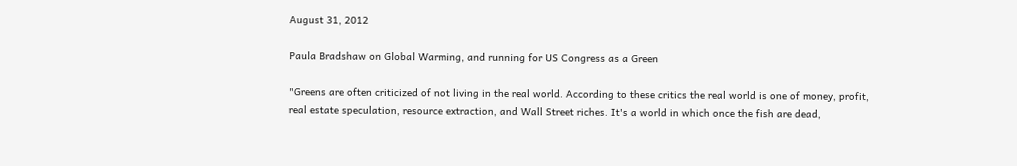August 31, 2012

Paula Bradshaw on Global Warming, and running for US Congress as a Green

"Greens are often criticized of not living in the real world. According to these critics the real world is one of money, profit, real estate speculation, resource extraction, and Wall Street riches. It's a world in which once the fish are dead,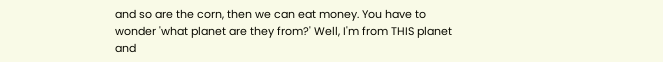and so are the corn, then we can eat money. You have to wonder 'what planet are they from?' Well, I'm from THIS planet and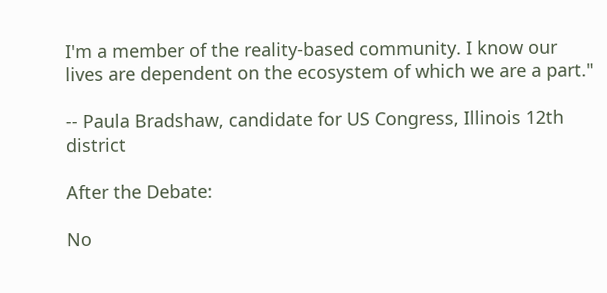I'm a member of the reality-based community. I know our lives are dependent on the ecosystem of which we are a part."

-- Paula Bradshaw, candidate for US Congress, Illinois 12th district

After the Debate:

No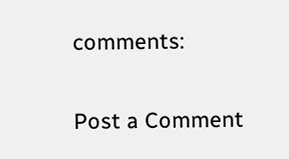comments:

Post a Comment